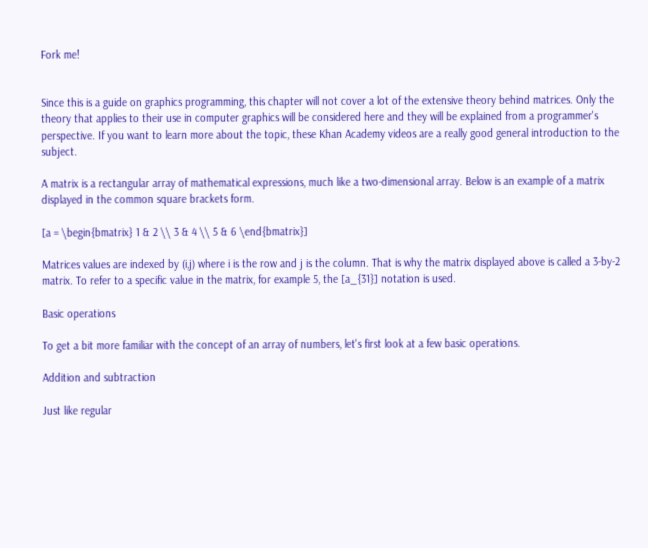Fork me!


Since this is a guide on graphics programming, this chapter will not cover a lot of the extensive theory behind matrices. Only the theory that applies to their use in computer graphics will be considered here and they will be explained from a programmer's perspective. If you want to learn more about the topic, these Khan Academy videos are a really good general introduction to the subject.

A matrix is a rectangular array of mathematical expressions, much like a two-dimensional array. Below is an example of a matrix displayed in the common square brackets form.

[a = \begin{bmatrix} 1 & 2 \\ 3 & 4 \\ 5 & 6 \end{bmatrix}]

Matrices values are indexed by (i,j) where i is the row and j is the column. That is why the matrix displayed above is called a 3-by-2 matrix. To refer to a specific value in the matrix, for example 5, the [a_{31}] notation is used.

Basic operations

To get a bit more familiar with the concept of an array of numbers, let's first look at a few basic operations.

Addition and subtraction

Just like regular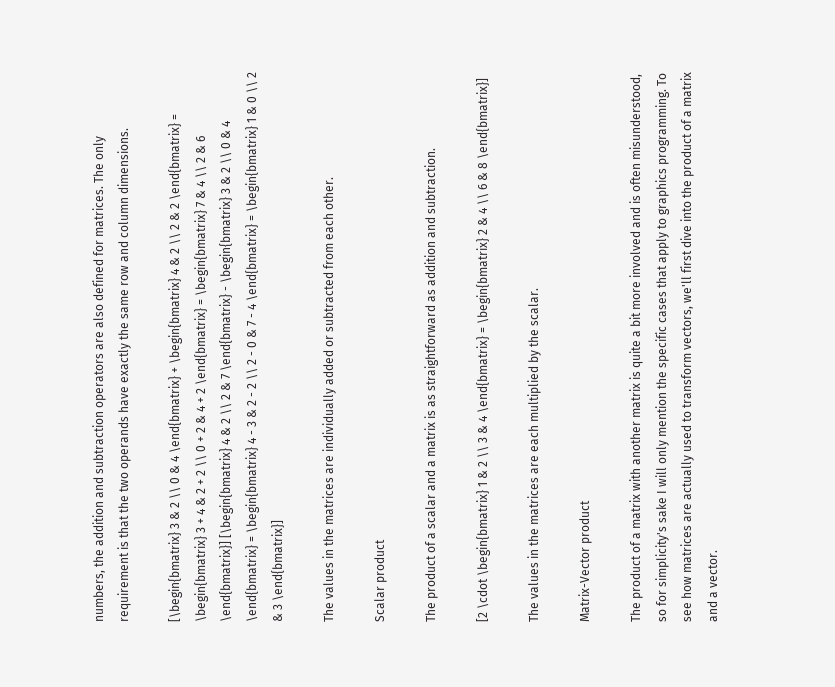numbers, the addition and subtraction operators are also defined for matrices. The only requirement is that the two operands have exactly the same row and column dimensions.

[\begin{bmatrix} 3 & 2 \\ 0 & 4 \end{bmatrix} + \begin{bmatrix} 4 & 2 \\ 2 & 2 \end{bmatrix} = \begin{bmatrix} 3 + 4 & 2 + 2 \\ 0 + 2 & 4 + 2 \end{bmatrix} = \begin{bmatrix} 7 & 4 \\ 2 & 6 \end{bmatrix}] [\begin{bmatrix} 4 & 2 \\ 2 & 7 \end{bmatrix} - \begin{bmatrix} 3 & 2 \\ 0 & 4 \end{bmatrix} = \begin{bmatrix} 4 - 3 & 2 - 2 \\ 2 - 0 & 7 - 4 \end{bmatrix} = \begin{bmatrix} 1 & 0 \\ 2 & 3 \end{bmatrix}]

The values in the matrices are individually added or subtracted from each other.

Scalar product

The product of a scalar and a matrix is as straightforward as addition and subtraction.

[2 \cdot \begin{bmatrix} 1 & 2 \\ 3 & 4 \end{bmatrix} = \begin{bmatrix} 2 & 4 \\ 6 & 8 \end{bmatrix}]

The values in the matrices are each multiplied by the scalar.

Matrix-Vector product

The product of a matrix with another matrix is quite a bit more involved and is often misunderstood, so for simplicity's sake I will only mention the specific cases that apply to graphics programming. To see how matrices are actually used to transform vectors, we'll first dive into the product of a matrix and a vector.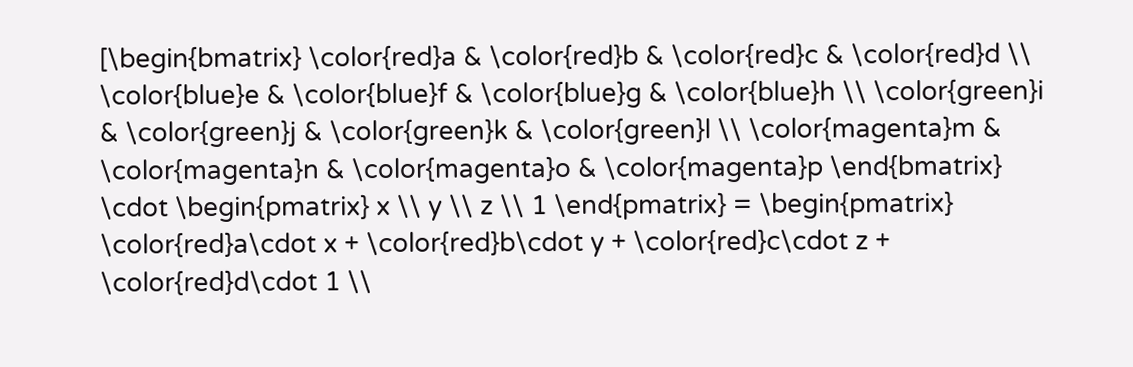[\begin{bmatrix} \color{red}a & \color{red}b & \color{red}c & \color{red}d \\ \color{blue}e & \color{blue}f & \color{blue}g & \color{blue}h \\ \color{green}i & \color{green}j & \color{green}k & \color{green}l \\ \color{magenta}m & \color{magenta}n & \color{magenta}o & \color{magenta}p \end{bmatrix} \cdot \begin{pmatrix} x \\ y \\ z \\ 1 \end{pmatrix} = \begin{pmatrix} \color{red}a\cdot x + \color{red}b\cdot y + \color{red}c\cdot z + \color{red}d\cdot 1 \\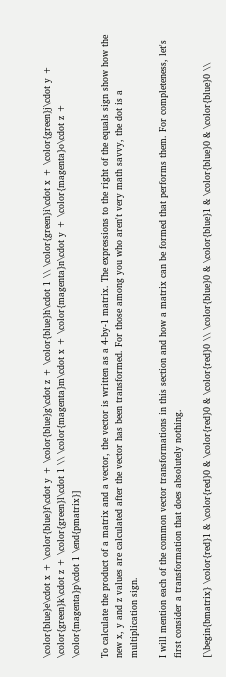\color{blue}e\cdot x + \color{blue}f\cdot y + \color{blue}g\cdot z + \color{blue}h\cdot 1 \\ \color{green}i\cdot x + \color{green}j\cdot y + \color{green}k\cdot z + \color{green}l\cdot 1 \\ \color{magenta}m\cdot x + \color{magenta}n\cdot y + \color{magenta}o\cdot z + \color{magenta}p\cdot 1 \end{pmatrix}]

To calculate the product of a matrix and a vector, the vector is written as a 4-by-1 matrix. The expressions to the right of the equals sign show how the new x, y and z values are calculated after the vector has been transformed. For those among you who aren't very math savvy, the dot is a multiplication sign.

I will mention each of the common vector transformations in this section and how a matrix can be formed that performs them. For completeness, let's first consider a transformation that does absolutely nothing.

[\begin{bmatrix} \color{red}1 & \color{red}0 & \color{red}0 & \color{red}0 \\ \color{blue}0 & \color{blue}1 & \color{blue}0 & \color{blue}0 \\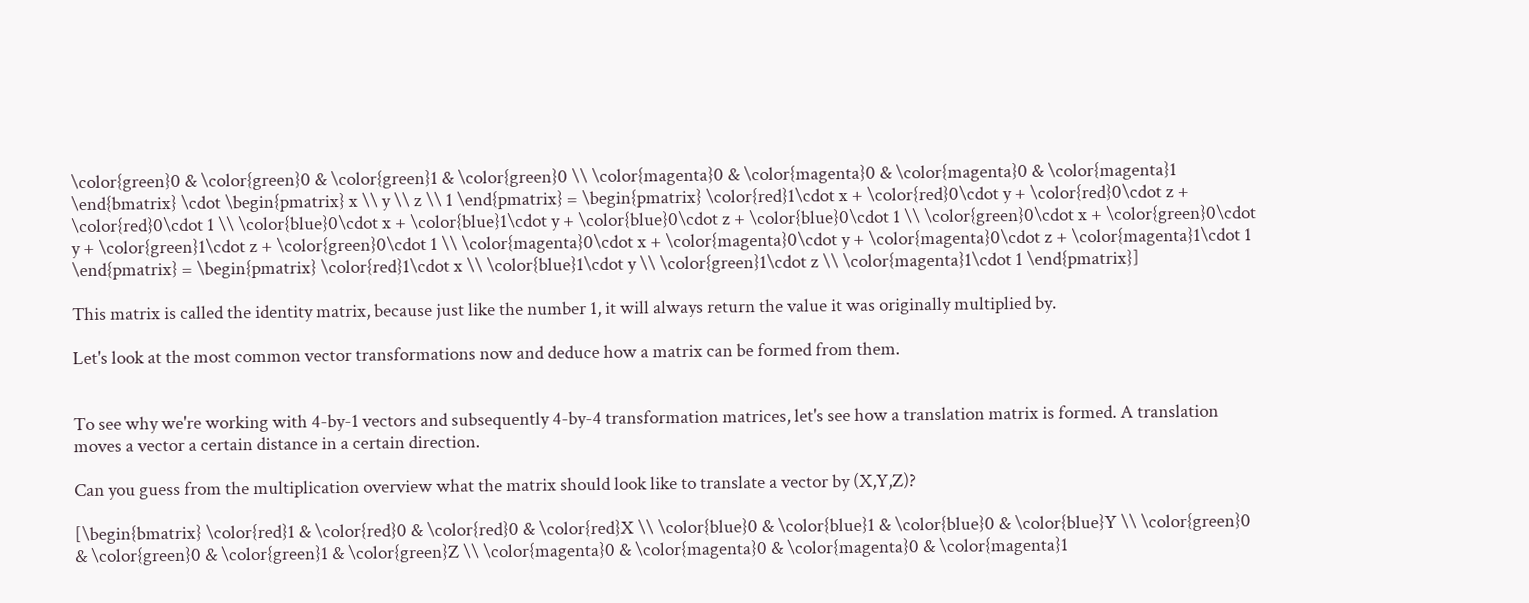\color{green}0 & \color{green}0 & \color{green}1 & \color{green}0 \\ \color{magenta}0 & \color{magenta}0 & \color{magenta}0 & \color{magenta}1 \end{bmatrix} \cdot \begin{pmatrix} x \\ y \\ z \\ 1 \end{pmatrix} = \begin{pmatrix} \color{red}1\cdot x + \color{red}0\cdot y + \color{red}0\cdot z + \color{red}0\cdot 1 \\ \color{blue}0\cdot x + \color{blue}1\cdot y + \color{blue}0\cdot z + \color{blue}0\cdot 1 \\ \color{green}0\cdot x + \color{green}0\cdot y + \color{green}1\cdot z + \color{green}0\cdot 1 \\ \color{magenta}0\cdot x + \color{magenta}0\cdot y + \color{magenta}0\cdot z + \color{magenta}1\cdot 1 \end{pmatrix} = \begin{pmatrix} \color{red}1\cdot x \\ \color{blue}1\cdot y \\ \color{green}1\cdot z \\ \color{magenta}1\cdot 1 \end{pmatrix}]

This matrix is called the identity matrix, because just like the number 1, it will always return the value it was originally multiplied by.

Let's look at the most common vector transformations now and deduce how a matrix can be formed from them.


To see why we're working with 4-by-1 vectors and subsequently 4-by-4 transformation matrices, let's see how a translation matrix is formed. A translation moves a vector a certain distance in a certain direction.

Can you guess from the multiplication overview what the matrix should look like to translate a vector by (X,Y,Z)?

[\begin{bmatrix} \color{red}1 & \color{red}0 & \color{red}0 & \color{red}X \\ \color{blue}0 & \color{blue}1 & \color{blue}0 & \color{blue}Y \\ \color{green}0 & \color{green}0 & \color{green}1 & \color{green}Z \\ \color{magenta}0 & \color{magenta}0 & \color{magenta}0 & \color{magenta}1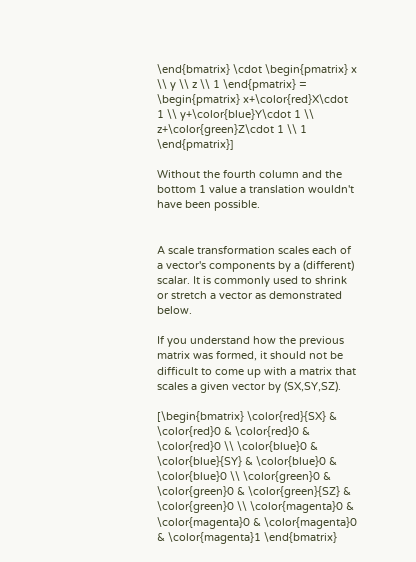\end{bmatrix} \cdot \begin{pmatrix} x \\ y \\ z \\ 1 \end{pmatrix} = \begin{pmatrix} x+\color{red}X\cdot 1 \\ y+\color{blue}Y\cdot 1 \\ z+\color{green}Z\cdot 1 \\ 1 \end{pmatrix}]

Without the fourth column and the bottom 1 value a translation wouldn't have been possible.


A scale transformation scales each of a vector's components by a (different) scalar. It is commonly used to shrink or stretch a vector as demonstrated below.

If you understand how the previous matrix was formed, it should not be difficult to come up with a matrix that scales a given vector by (SX,SY,SZ).

[\begin{bmatrix} \color{red}{SX} & \color{red}0 & \color{red}0 & \color{red}0 \\ \color{blue}0 & \color{blue}{SY} & \color{blue}0 & \color{blue}0 \\ \color{green}0 & \color{green}0 & \color{green}{SZ} & \color{green}0 \\ \color{magenta}0 & \color{magenta}0 & \color{magenta}0 & \color{magenta}1 \end{bmatrix}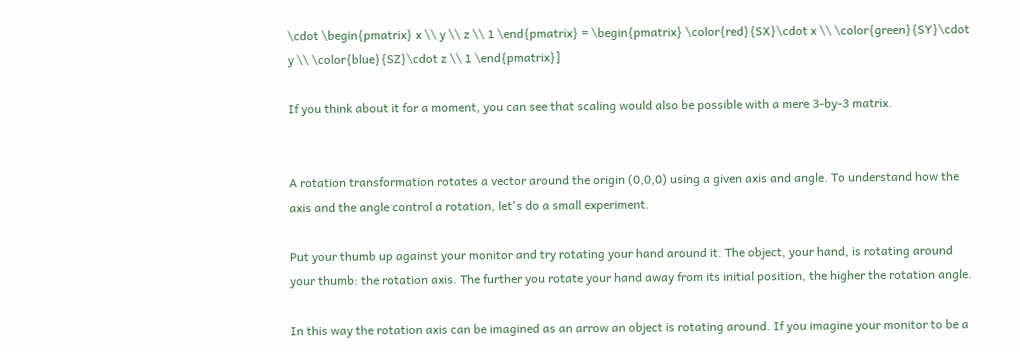\cdot \begin{pmatrix} x \\ y \\ z \\ 1 \end{pmatrix} = \begin{pmatrix} \color{red}{SX}\cdot x \\ \color{green}{SY}\cdot y \\ \color{blue}{SZ}\cdot z \\ 1 \end{pmatrix}]

If you think about it for a moment, you can see that scaling would also be possible with a mere 3-by-3 matrix.


A rotation transformation rotates a vector around the origin (0,0,0) using a given axis and angle. To understand how the axis and the angle control a rotation, let's do a small experiment.

Put your thumb up against your monitor and try rotating your hand around it. The object, your hand, is rotating around your thumb: the rotation axis. The further you rotate your hand away from its initial position, the higher the rotation angle.

In this way the rotation axis can be imagined as an arrow an object is rotating around. If you imagine your monitor to be a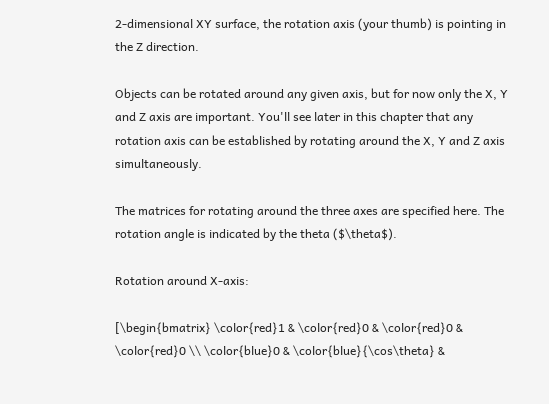2-dimensional XY surface, the rotation axis (your thumb) is pointing in the Z direction.

Objects can be rotated around any given axis, but for now only the X, Y and Z axis are important. You'll see later in this chapter that any rotation axis can be established by rotating around the X, Y and Z axis simultaneously.

The matrices for rotating around the three axes are specified here. The rotation angle is indicated by the theta ($\theta$).

Rotation around X-axis:

[\begin{bmatrix} \color{red}1 & \color{red}0 & \color{red}0 & \color{red}0 \\ \color{blue}0 & \color{blue}{\cos\theta} &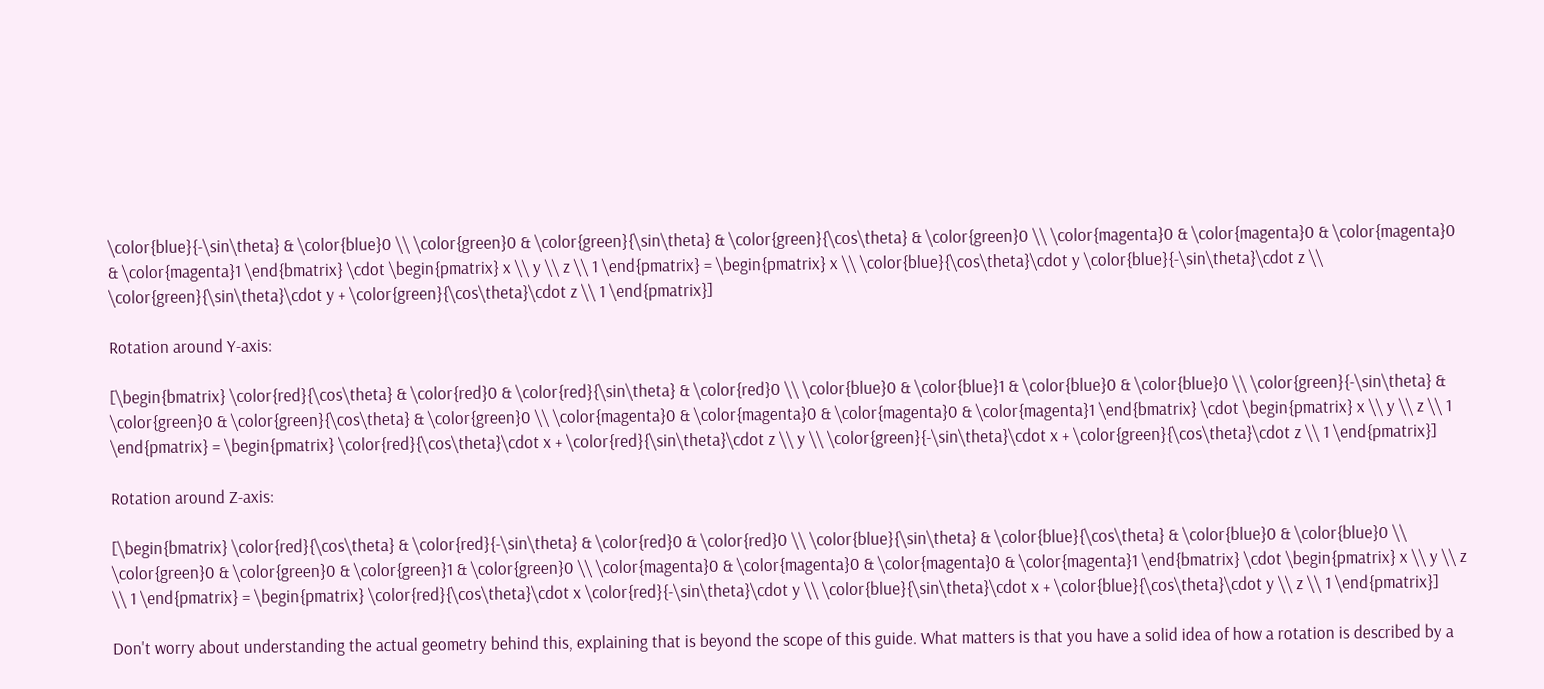\color{blue}{-\sin\theta} & \color{blue}0 \\ \color{green}0 & \color{green}{\sin\theta} & \color{green}{\cos\theta} & \color{green}0 \\ \color{magenta}0 & \color{magenta}0 & \color{magenta}0 & \color{magenta}1 \end{bmatrix} \cdot \begin{pmatrix} x \\ y \\ z \\ 1 \end{pmatrix} = \begin{pmatrix} x \\ \color{blue}{\cos\theta}\cdot y \color{blue}{-\sin\theta}\cdot z \\ \color{green}{\sin\theta}\cdot y + \color{green}{\cos\theta}\cdot z \\ 1 \end{pmatrix}]

Rotation around Y-axis:

[\begin{bmatrix} \color{red}{\cos\theta} & \color{red}0 & \color{red}{\sin\theta} & \color{red}0 \\ \color{blue}0 & \color{blue}1 & \color{blue}0 & \color{blue}0 \\ \color{green}{-\sin\theta} & \color{green}0 & \color{green}{\cos\theta} & \color{green}0 \\ \color{magenta}0 & \color{magenta}0 & \color{magenta}0 & \color{magenta}1 \end{bmatrix} \cdot \begin{pmatrix} x \\ y \\ z \\ 1 \end{pmatrix} = \begin{pmatrix} \color{red}{\cos\theta}\cdot x + \color{red}{\sin\theta}\cdot z \\ y \\ \color{green}{-\sin\theta}\cdot x + \color{green}{\cos\theta}\cdot z \\ 1 \end{pmatrix}]

Rotation around Z-axis:

[\begin{bmatrix} \color{red}{\cos\theta} & \color{red}{-\sin\theta} & \color{red}0 & \color{red}0 \\ \color{blue}{\sin\theta} & \color{blue}{\cos\theta} & \color{blue}0 & \color{blue}0 \\ \color{green}0 & \color{green}0 & \color{green}1 & \color{green}0 \\ \color{magenta}0 & \color{magenta}0 & \color{magenta}0 & \color{magenta}1 \end{bmatrix} \cdot \begin{pmatrix} x \\ y \\ z \\ 1 \end{pmatrix} = \begin{pmatrix} \color{red}{\cos\theta}\cdot x \color{red}{-\sin\theta}\cdot y \\ \color{blue}{\sin\theta}\cdot x + \color{blue}{\cos\theta}\cdot y \\ z \\ 1 \end{pmatrix}]

Don't worry about understanding the actual geometry behind this, explaining that is beyond the scope of this guide. What matters is that you have a solid idea of how a rotation is described by a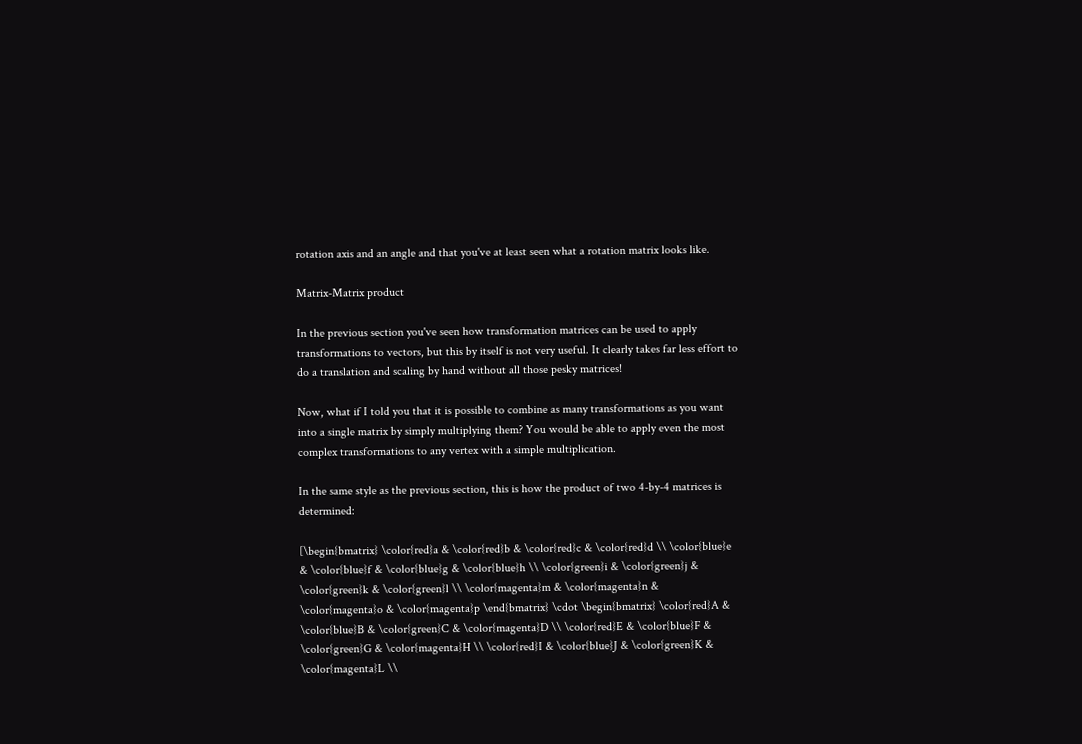rotation axis and an angle and that you've at least seen what a rotation matrix looks like.

Matrix-Matrix product

In the previous section you've seen how transformation matrices can be used to apply transformations to vectors, but this by itself is not very useful. It clearly takes far less effort to do a translation and scaling by hand without all those pesky matrices!

Now, what if I told you that it is possible to combine as many transformations as you want into a single matrix by simply multiplying them? You would be able to apply even the most complex transformations to any vertex with a simple multiplication.

In the same style as the previous section, this is how the product of two 4-by-4 matrices is determined:

[\begin{bmatrix} \color{red}a & \color{red}b & \color{red}c & \color{red}d \\ \color{blue}e & \color{blue}f & \color{blue}g & \color{blue}h \\ \color{green}i & \color{green}j & \color{green}k & \color{green}l \\ \color{magenta}m & \color{magenta}n & \color{magenta}o & \color{magenta}p \end{bmatrix} \cdot \begin{bmatrix} \color{red}A & \color{blue}B & \color{green}C & \color{magenta}D \\ \color{red}E & \color{blue}F & \color{green}G & \color{magenta}H \\ \color{red}I & \color{blue}J & \color{green}K & \color{magenta}L \\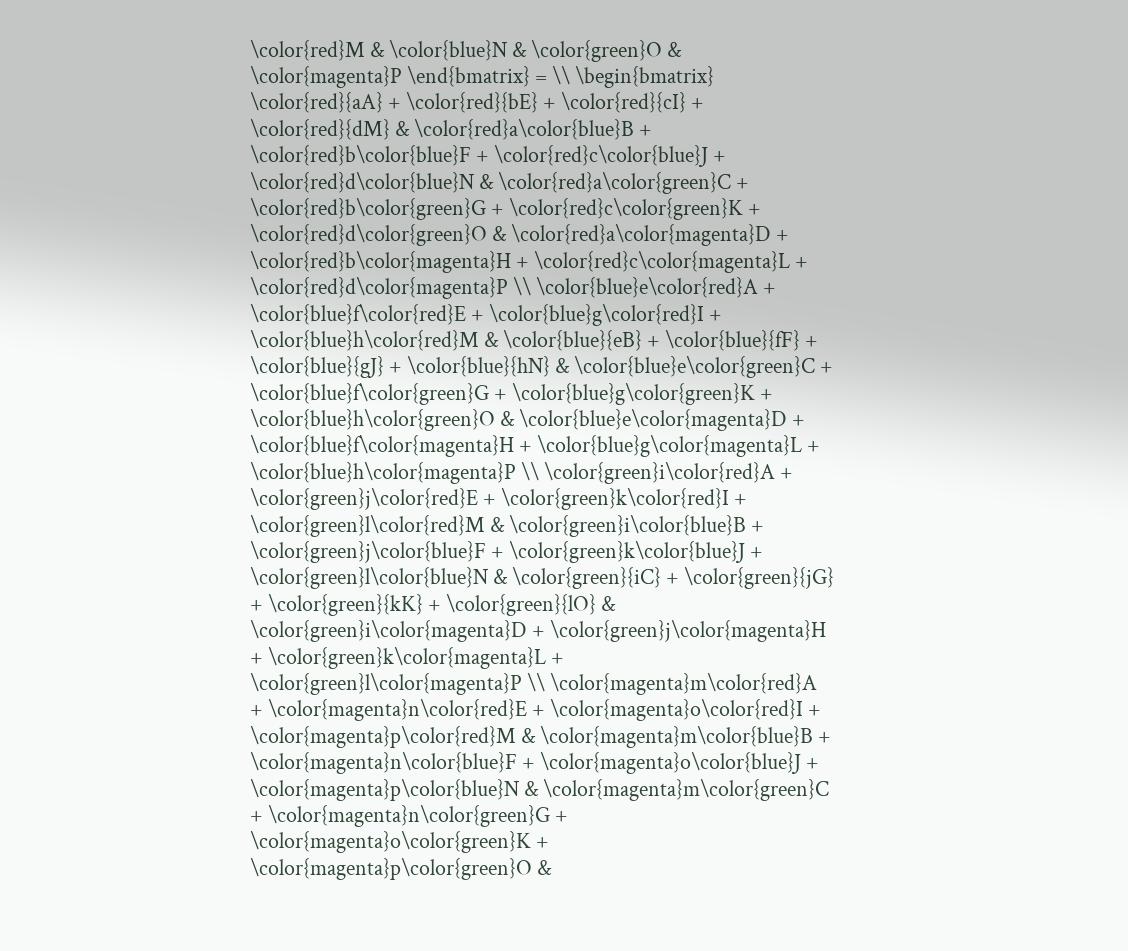\color{red}M & \color{blue}N & \color{green}O & \color{magenta}P \end{bmatrix} = \\ \begin{bmatrix} \color{red}{aA} + \color{red}{bE} + \color{red}{cI} + \color{red}{dM} & \color{red}a\color{blue}B + \color{red}b\color{blue}F + \color{red}c\color{blue}J + \color{red}d\color{blue}N & \color{red}a\color{green}C + \color{red}b\color{green}G + \color{red}c\color{green}K + \color{red}d\color{green}O & \color{red}a\color{magenta}D + \color{red}b\color{magenta}H + \color{red}c\color{magenta}L + \color{red}d\color{magenta}P \\ \color{blue}e\color{red}A + \color{blue}f\color{red}E + \color{blue}g\color{red}I + \color{blue}h\color{red}M & \color{blue}{eB} + \color{blue}{fF} + \color{blue}{gJ} + \color{blue}{hN} & \color{blue}e\color{green}C + \color{blue}f\color{green}G + \color{blue}g\color{green}K + \color{blue}h\color{green}O & \color{blue}e\color{magenta}D + \color{blue}f\color{magenta}H + \color{blue}g\color{magenta}L + \color{blue}h\color{magenta}P \\ \color{green}i\color{red}A + \color{green}j\color{red}E + \color{green}k\color{red}I + \color{green}l\color{red}M & \color{green}i\color{blue}B + \color{green}j\color{blue}F + \color{green}k\color{blue}J + \color{green}l\color{blue}N & \color{green}{iC} + \color{green}{jG} + \color{green}{kK} + \color{green}{lO} & \color{green}i\color{magenta}D + \color{green}j\color{magenta}H + \color{green}k\color{magenta}L + \color{green}l\color{magenta}P \\ \color{magenta}m\color{red}A + \color{magenta}n\color{red}E + \color{magenta}o\color{red}I + \color{magenta}p\color{red}M & \color{magenta}m\color{blue}B + \color{magenta}n\color{blue}F + \color{magenta}o\color{blue}J + \color{magenta}p\color{blue}N & \color{magenta}m\color{green}C + \color{magenta}n\color{green}G + \color{magenta}o\color{green}K + \color{magenta}p\color{green}O &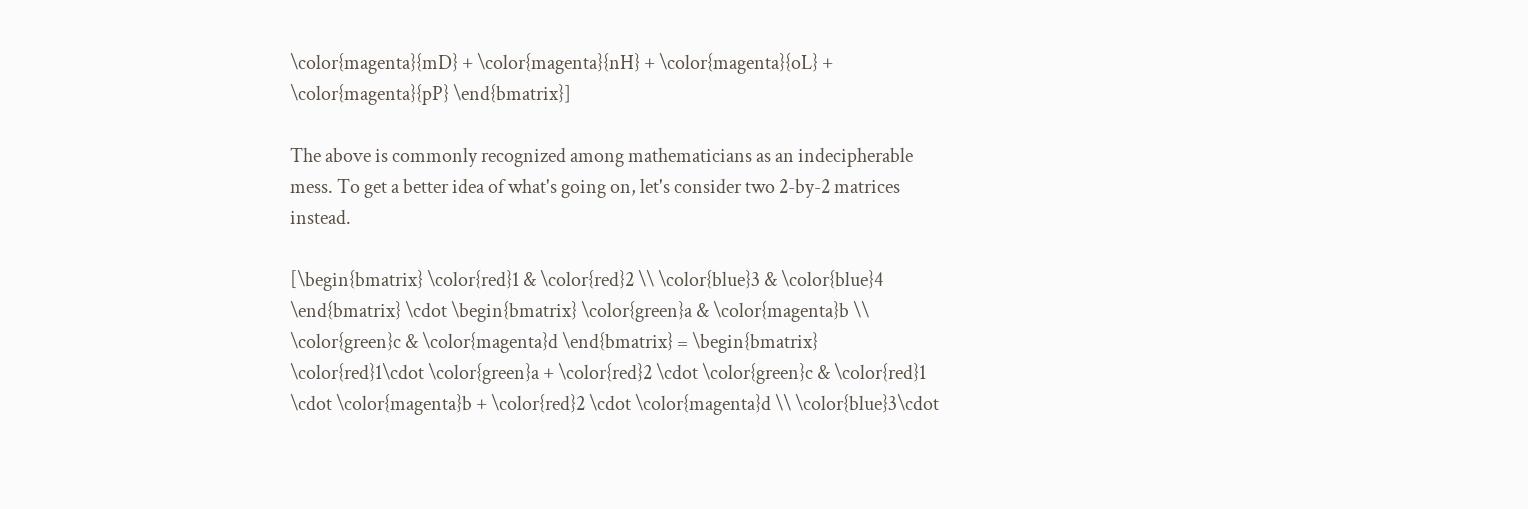\color{magenta}{mD} + \color{magenta}{nH} + \color{magenta}{oL} + \color{magenta}{pP} \end{bmatrix}]

The above is commonly recognized among mathematicians as an indecipherable mess. To get a better idea of what's going on, let's consider two 2-by-2 matrices instead.

[\begin{bmatrix} \color{red}1 & \color{red}2 \\ \color{blue}3 & \color{blue}4 \end{bmatrix} \cdot \begin{bmatrix} \color{green}a & \color{magenta}b \\ \color{green}c & \color{magenta}d \end{bmatrix} = \begin{bmatrix} \color{red}1\cdot \color{green}a + \color{red}2 \cdot \color{green}c & \color{red}1 \cdot \color{magenta}b + \color{red}2 \cdot \color{magenta}d \\ \color{blue}3\cdot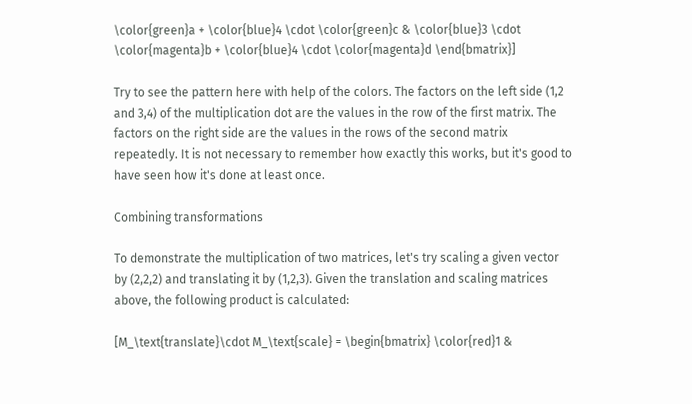\color{green}a + \color{blue}4 \cdot \color{green}c & \color{blue}3 \cdot \color{magenta}b + \color{blue}4 \cdot \color{magenta}d \end{bmatrix}]

Try to see the pattern here with help of the colors. The factors on the left side (1,2 and 3,4) of the multiplication dot are the values in the row of the first matrix. The factors on the right side are the values in the rows of the second matrix repeatedly. It is not necessary to remember how exactly this works, but it's good to have seen how it's done at least once.

Combining transformations

To demonstrate the multiplication of two matrices, let's try scaling a given vector by (2,2,2) and translating it by (1,2,3). Given the translation and scaling matrices above, the following product is calculated:

[M_\text{translate}\cdot M_\text{scale} = \begin{bmatrix} \color{red}1 &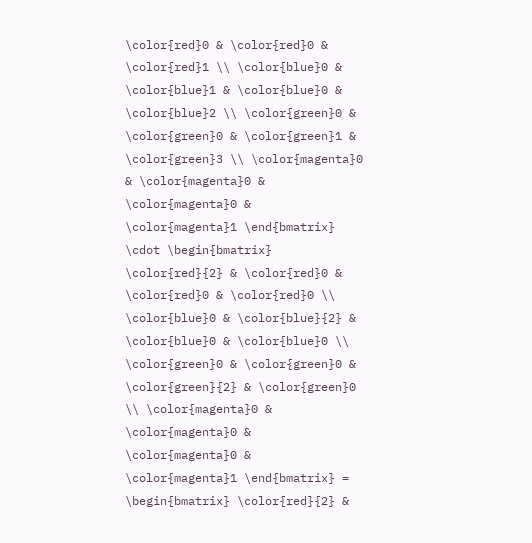\color{red}0 & \color{red}0 & \color{red}1 \\ \color{blue}0 & \color{blue}1 & \color{blue}0 & \color{blue}2 \\ \color{green}0 & \color{green}0 & \color{green}1 & \color{green}3 \\ \color{magenta}0 & \color{magenta}0 & \color{magenta}0 & \color{magenta}1 \end{bmatrix} \cdot \begin{bmatrix} \color{red}{2} & \color{red}0 & \color{red}0 & \color{red}0 \\ \color{blue}0 & \color{blue}{2} & \color{blue}0 & \color{blue}0 \\ \color{green}0 & \color{green}0 & \color{green}{2} & \color{green}0 \\ \color{magenta}0 & \color{magenta}0 & \color{magenta}0 & \color{magenta}1 \end{bmatrix} = \begin{bmatrix} \color{red}{2} &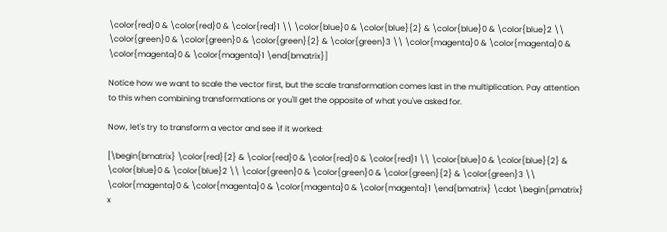\color{red}0 & \color{red}0 & \color{red}1 \\ \color{blue}0 & \color{blue}{2} & \color{blue}0 & \color{blue}2 \\ \color{green}0 & \color{green}0 & \color{green}{2} & \color{green}3 \\ \color{magenta}0 & \color{magenta}0 & \color{magenta}0 & \color{magenta}1 \end{bmatrix}]

Notice how we want to scale the vector first, but the scale transformation comes last in the multiplication. Pay attention to this when combining transformations or you'll get the opposite of what you've asked for.

Now, let's try to transform a vector and see if it worked:

[\begin{bmatrix} \color{red}{2} & \color{red}0 & \color{red}0 & \color{red}1 \\ \color{blue}0 & \color{blue}{2} & \color{blue}0 & \color{blue}2 \\ \color{green}0 & \color{green}0 & \color{green}{2} & \color{green}3 \\ \color{magenta}0 & \color{magenta}0 & \color{magenta}0 & \color{magenta}1 \end{bmatrix} \cdot \begin{pmatrix} x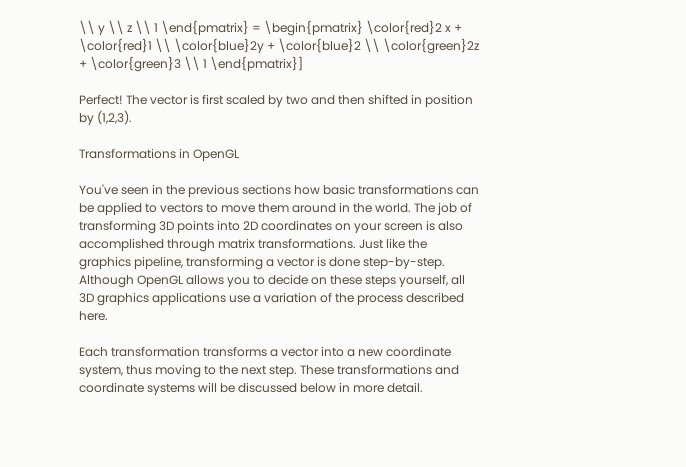\\ y \\ z \\ 1 \end{pmatrix} = \begin{pmatrix} \color{red}2 x + \color{red}1 \\ \color{blue}2y + \color{blue}2 \\ \color{green}2z + \color{green}3 \\ 1 \end{pmatrix}]

Perfect! The vector is first scaled by two and then shifted in position by (1,2,3).

Transformations in OpenGL

You've seen in the previous sections how basic transformations can be applied to vectors to move them around in the world. The job of transforming 3D points into 2D coordinates on your screen is also accomplished through matrix transformations. Just like the graphics pipeline, transforming a vector is done step-by-step. Although OpenGL allows you to decide on these steps yourself, all 3D graphics applications use a variation of the process described here.

Each transformation transforms a vector into a new coordinate system, thus moving to the next step. These transformations and coordinate systems will be discussed below in more detail.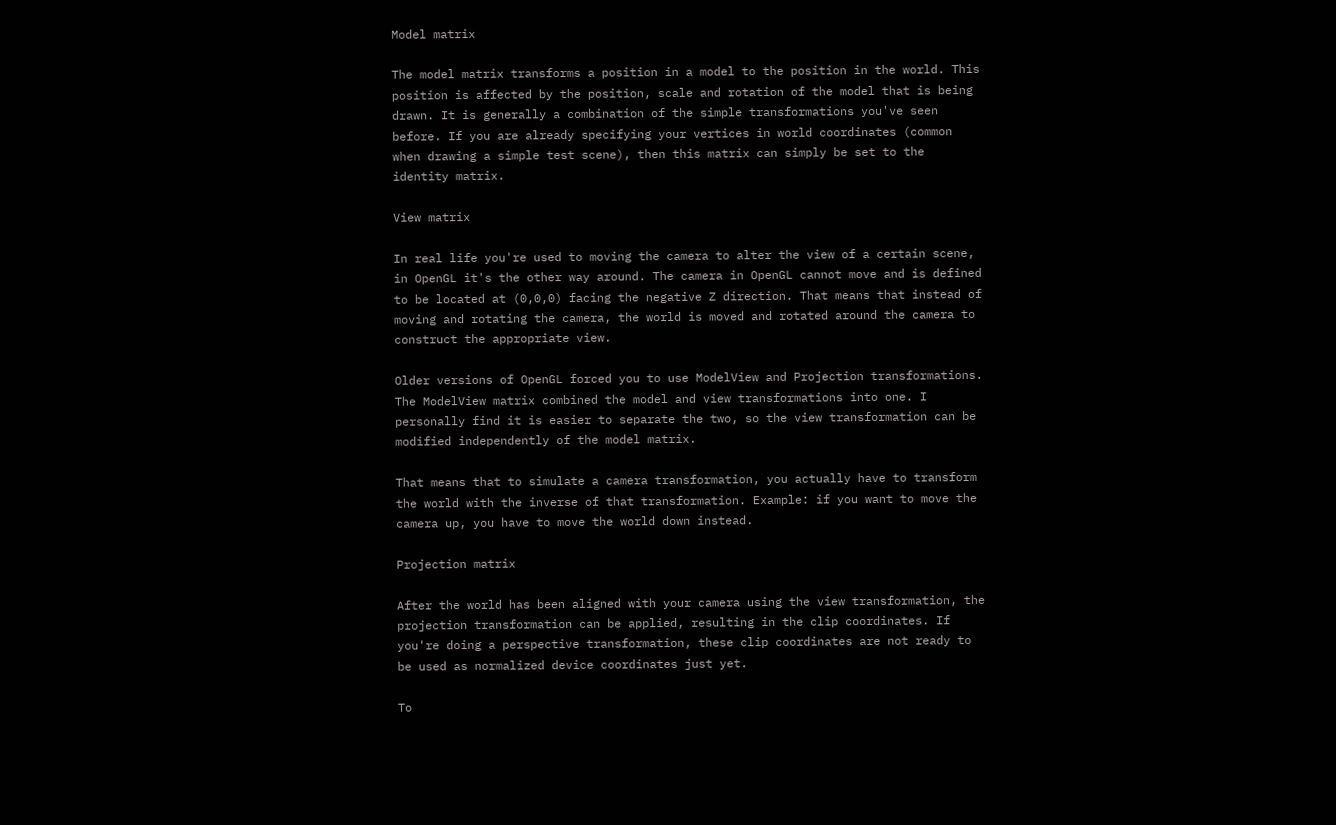Model matrix

The model matrix transforms a position in a model to the position in the world. This position is affected by the position, scale and rotation of the model that is being drawn. It is generally a combination of the simple transformations you've seen before. If you are already specifying your vertices in world coordinates (common when drawing a simple test scene), then this matrix can simply be set to the identity matrix.

View matrix

In real life you're used to moving the camera to alter the view of a certain scene, in OpenGL it's the other way around. The camera in OpenGL cannot move and is defined to be located at (0,0,0) facing the negative Z direction. That means that instead of moving and rotating the camera, the world is moved and rotated around the camera to construct the appropriate view.

Older versions of OpenGL forced you to use ModelView and Projection transformations. The ModelView matrix combined the model and view transformations into one. I personally find it is easier to separate the two, so the view transformation can be modified independently of the model matrix.

That means that to simulate a camera transformation, you actually have to transform the world with the inverse of that transformation. Example: if you want to move the camera up, you have to move the world down instead.

Projection matrix

After the world has been aligned with your camera using the view transformation, the projection transformation can be applied, resulting in the clip coordinates. If you're doing a perspective transformation, these clip coordinates are not ready to be used as normalized device coordinates just yet.

To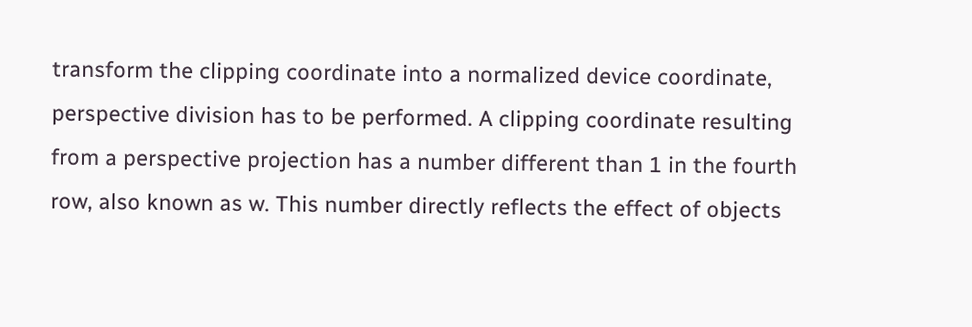transform the clipping coordinate into a normalized device coordinate, perspective division has to be performed. A clipping coordinate resulting from a perspective projection has a number different than 1 in the fourth row, also known as w. This number directly reflects the effect of objects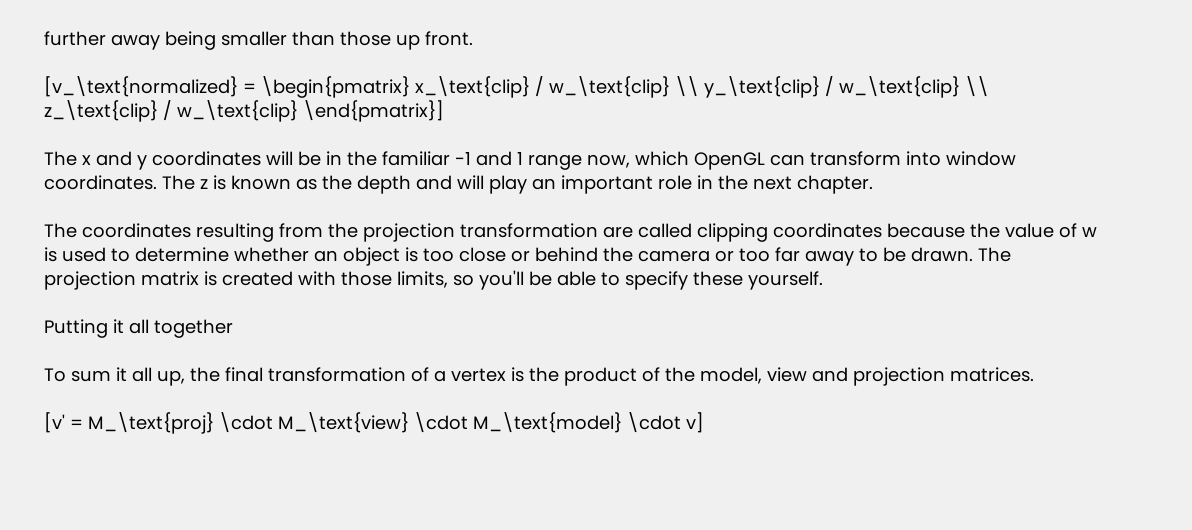further away being smaller than those up front.

[v_\text{normalized} = \begin{pmatrix} x_\text{clip} / w_\text{clip} \\ y_\text{clip} / w_\text{clip} \\ z_\text{clip} / w_\text{clip} \end{pmatrix}]

The x and y coordinates will be in the familiar -1 and 1 range now, which OpenGL can transform into window coordinates. The z is known as the depth and will play an important role in the next chapter.

The coordinates resulting from the projection transformation are called clipping coordinates because the value of w is used to determine whether an object is too close or behind the camera or too far away to be drawn. The projection matrix is created with those limits, so you'll be able to specify these yourself.

Putting it all together

To sum it all up, the final transformation of a vertex is the product of the model, view and projection matrices.

[v' = M_\text{proj} \cdot M_\text{view} \cdot M_\text{model} \cdot v]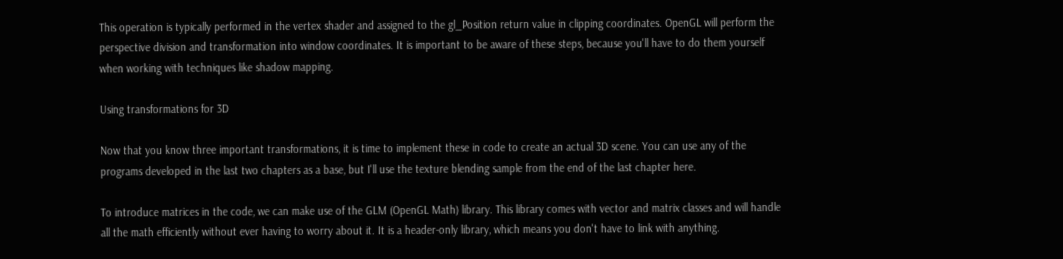This operation is typically performed in the vertex shader and assigned to the gl_Position return value in clipping coordinates. OpenGL will perform the perspective division and transformation into window coordinates. It is important to be aware of these steps, because you'll have to do them yourself when working with techniques like shadow mapping.

Using transformations for 3D

Now that you know three important transformations, it is time to implement these in code to create an actual 3D scene. You can use any of the programs developed in the last two chapters as a base, but I'll use the texture blending sample from the end of the last chapter here.

To introduce matrices in the code, we can make use of the GLM (OpenGL Math) library. This library comes with vector and matrix classes and will handle all the math efficiently without ever having to worry about it. It is a header-only library, which means you don't have to link with anything.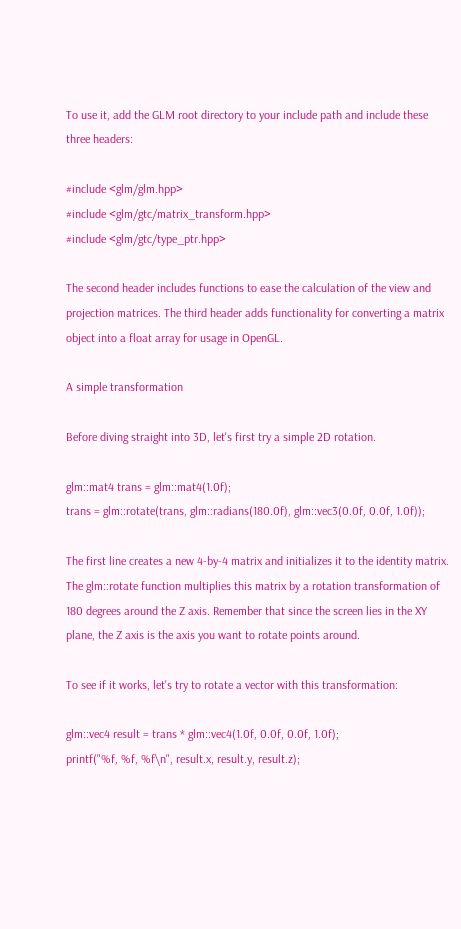To use it, add the GLM root directory to your include path and include these three headers:

#include <glm/glm.hpp>
#include <glm/gtc/matrix_transform.hpp>
#include <glm/gtc/type_ptr.hpp>

The second header includes functions to ease the calculation of the view and projection matrices. The third header adds functionality for converting a matrix object into a float array for usage in OpenGL.

A simple transformation

Before diving straight into 3D, let's first try a simple 2D rotation.

glm::mat4 trans = glm::mat4(1.0f);
trans = glm::rotate(trans, glm::radians(180.0f), glm::vec3(0.0f, 0.0f, 1.0f));

The first line creates a new 4-by-4 matrix and initializes it to the identity matrix. The glm::rotate function multiplies this matrix by a rotation transformation of 180 degrees around the Z axis. Remember that since the screen lies in the XY plane, the Z axis is the axis you want to rotate points around.

To see if it works, let's try to rotate a vector with this transformation:

glm::vec4 result = trans * glm::vec4(1.0f, 0.0f, 0.0f, 1.0f);
printf("%f, %f, %f\n", result.x, result.y, result.z);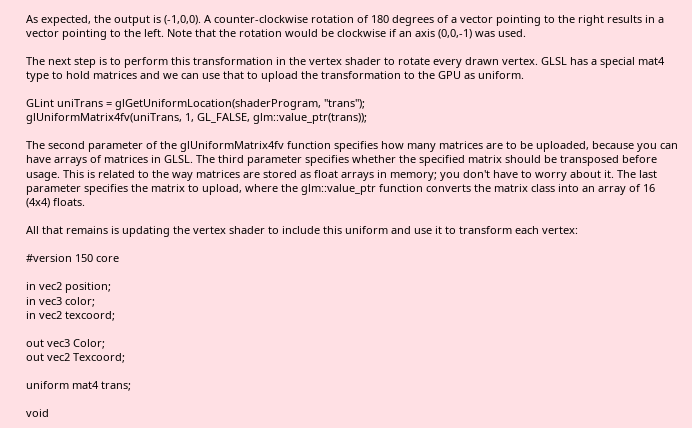As expected, the output is (-1,0,0). A counter-clockwise rotation of 180 degrees of a vector pointing to the right results in a vector pointing to the left. Note that the rotation would be clockwise if an axis (0,0,-1) was used.

The next step is to perform this transformation in the vertex shader to rotate every drawn vertex. GLSL has a special mat4 type to hold matrices and we can use that to upload the transformation to the GPU as uniform.

GLint uniTrans = glGetUniformLocation(shaderProgram, "trans");
glUniformMatrix4fv(uniTrans, 1, GL_FALSE, glm::value_ptr(trans));

The second parameter of the glUniformMatrix4fv function specifies how many matrices are to be uploaded, because you can have arrays of matrices in GLSL. The third parameter specifies whether the specified matrix should be transposed before usage. This is related to the way matrices are stored as float arrays in memory; you don't have to worry about it. The last parameter specifies the matrix to upload, where the glm::value_ptr function converts the matrix class into an array of 16 (4x4) floats.

All that remains is updating the vertex shader to include this uniform and use it to transform each vertex:

#version 150 core

in vec2 position;
in vec3 color;
in vec2 texcoord;

out vec3 Color;
out vec2 Texcoord;

uniform mat4 trans;

void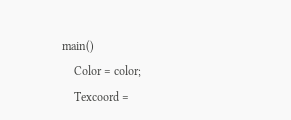main()
    Color = color;
    Texcoord =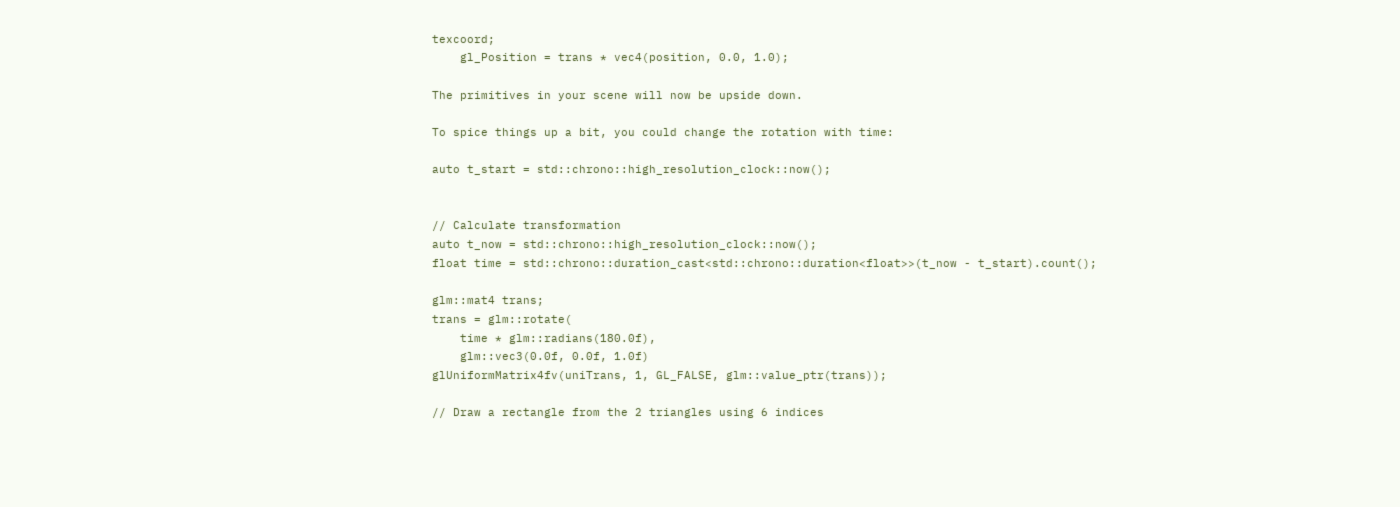texcoord;
    gl_Position = trans * vec4(position, 0.0, 1.0);

The primitives in your scene will now be upside down.

To spice things up a bit, you could change the rotation with time:

auto t_start = std::chrono::high_resolution_clock::now();


// Calculate transformation
auto t_now = std::chrono::high_resolution_clock::now();
float time = std::chrono::duration_cast<std::chrono::duration<float>>(t_now - t_start).count();

glm::mat4 trans;
trans = glm::rotate(
    time * glm::radians(180.0f),
    glm::vec3(0.0f, 0.0f, 1.0f)
glUniformMatrix4fv(uniTrans, 1, GL_FALSE, glm::value_ptr(trans));

// Draw a rectangle from the 2 triangles using 6 indices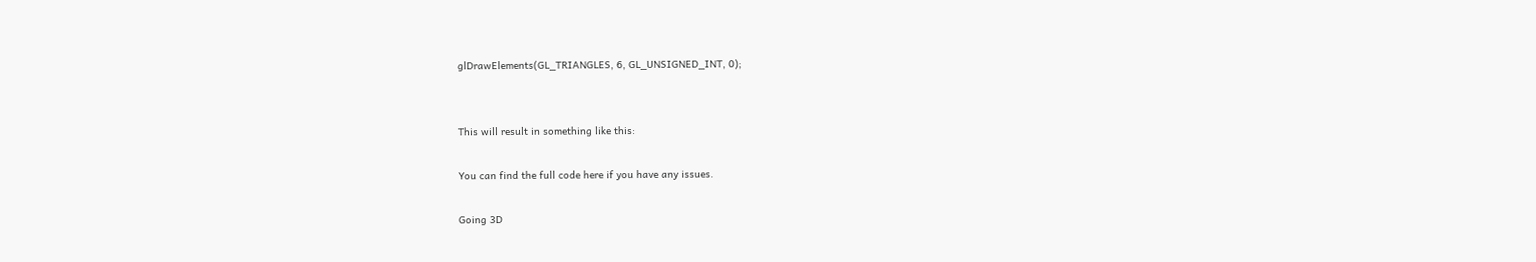glDrawElements(GL_TRIANGLES, 6, GL_UNSIGNED_INT, 0);


This will result in something like this:

You can find the full code here if you have any issues.

Going 3D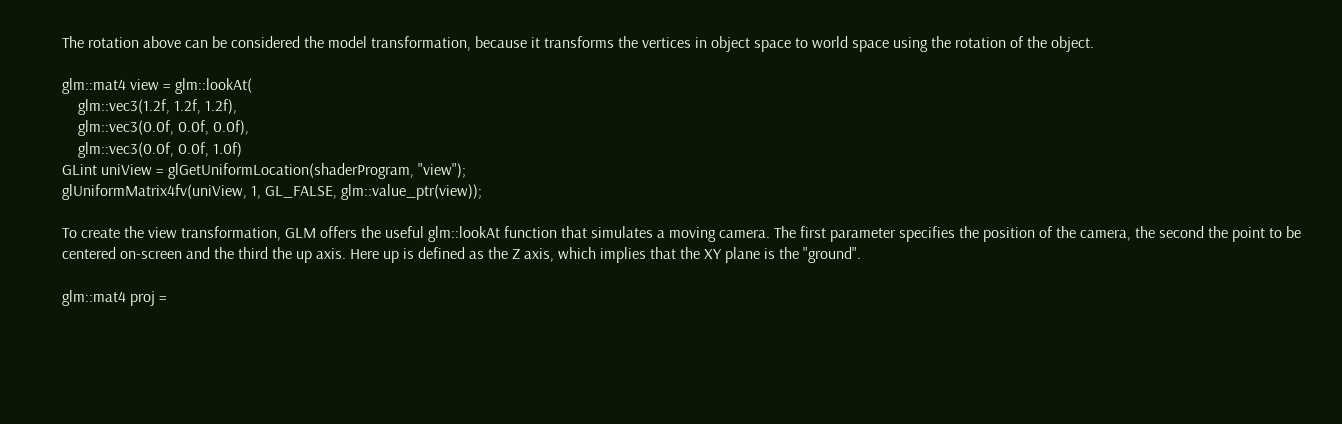The rotation above can be considered the model transformation, because it transforms the vertices in object space to world space using the rotation of the object.

glm::mat4 view = glm::lookAt(
    glm::vec3(1.2f, 1.2f, 1.2f),
    glm::vec3(0.0f, 0.0f, 0.0f),
    glm::vec3(0.0f, 0.0f, 1.0f)
GLint uniView = glGetUniformLocation(shaderProgram, "view");
glUniformMatrix4fv(uniView, 1, GL_FALSE, glm::value_ptr(view));

To create the view transformation, GLM offers the useful glm::lookAt function that simulates a moving camera. The first parameter specifies the position of the camera, the second the point to be centered on-screen and the third the up axis. Here up is defined as the Z axis, which implies that the XY plane is the "ground".

glm::mat4 proj =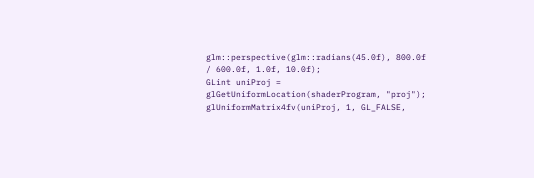glm::perspective(glm::radians(45.0f), 800.0f / 600.0f, 1.0f, 10.0f);
GLint uniProj = glGetUniformLocation(shaderProgram, "proj");
glUniformMatrix4fv(uniProj, 1, GL_FALSE,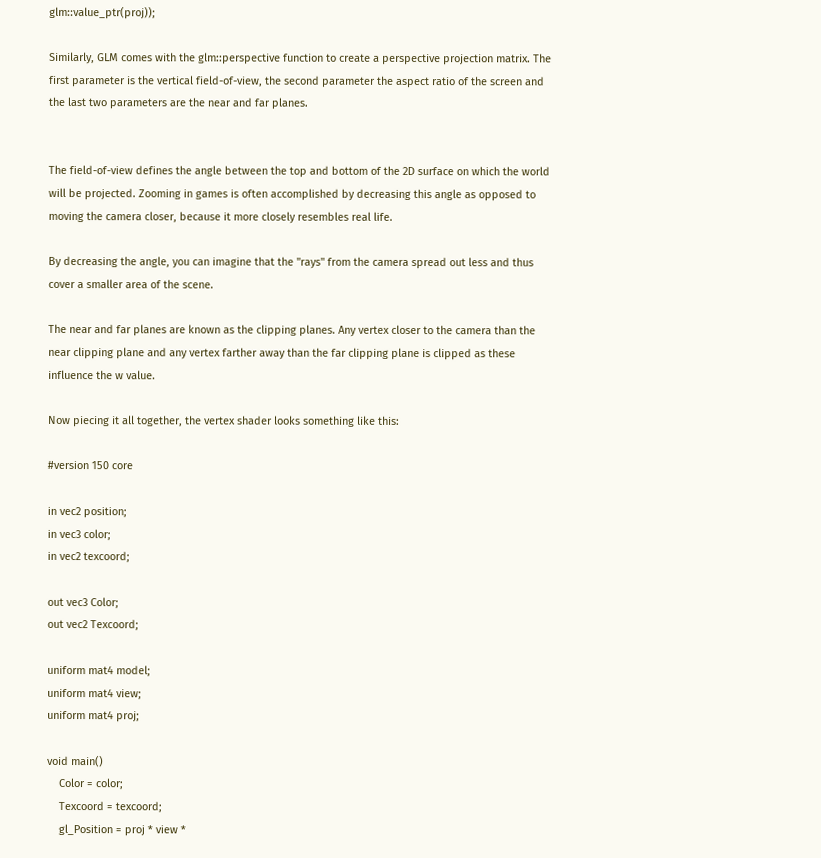glm::value_ptr(proj));

Similarly, GLM comes with the glm::perspective function to create a perspective projection matrix. The first parameter is the vertical field-of-view, the second parameter the aspect ratio of the screen and the last two parameters are the near and far planes.


The field-of-view defines the angle between the top and bottom of the 2D surface on which the world will be projected. Zooming in games is often accomplished by decreasing this angle as opposed to moving the camera closer, because it more closely resembles real life.

By decreasing the angle, you can imagine that the "rays" from the camera spread out less and thus cover a smaller area of the scene.

The near and far planes are known as the clipping planes. Any vertex closer to the camera than the near clipping plane and any vertex farther away than the far clipping plane is clipped as these influence the w value.

Now piecing it all together, the vertex shader looks something like this:

#version 150 core

in vec2 position;
in vec3 color;
in vec2 texcoord;

out vec3 Color;
out vec2 Texcoord;

uniform mat4 model;
uniform mat4 view;
uniform mat4 proj;

void main()
    Color = color;
    Texcoord = texcoord;
    gl_Position = proj * view *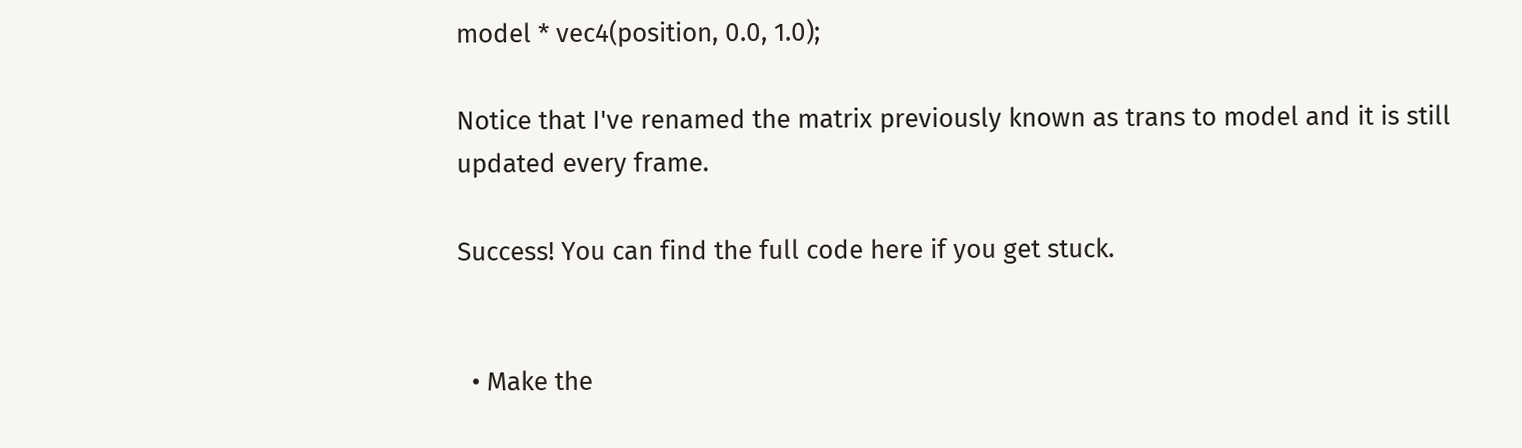model * vec4(position, 0.0, 1.0);

Notice that I've renamed the matrix previously known as trans to model and it is still updated every frame.

Success! You can find the full code here if you get stuck.


  • Make the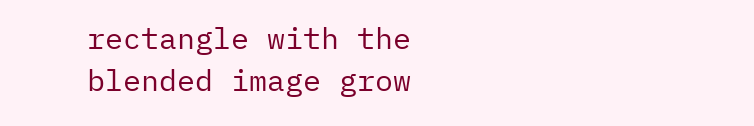rectangle with the blended image grow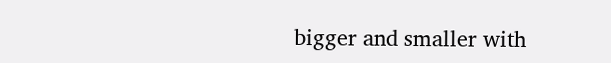bigger and smaller with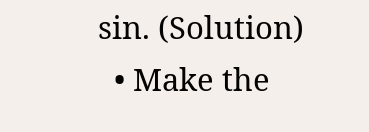sin. (Solution)
  • Make the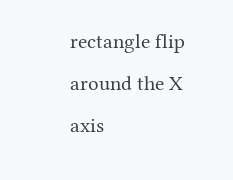rectangle flip around the X axis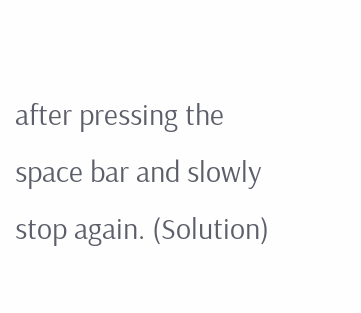after pressing the space bar and slowly stop again. (Solution)